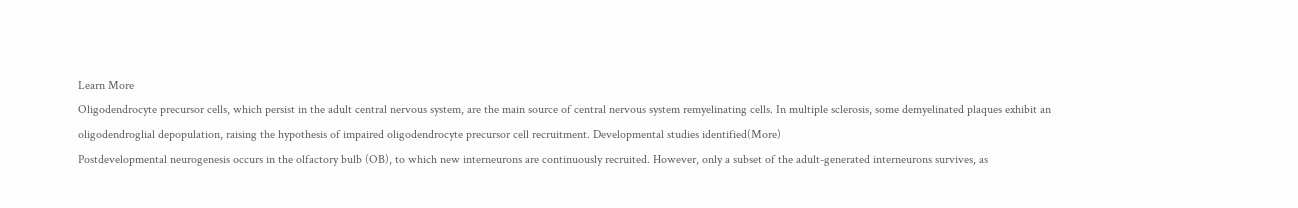Learn More
Oligodendrocyte precursor cells, which persist in the adult central nervous system, are the main source of central nervous system remyelinating cells. In multiple sclerosis, some demyelinated plaques exhibit an oligodendroglial depopulation, raising the hypothesis of impaired oligodendrocyte precursor cell recruitment. Developmental studies identified(More)
Postdevelopmental neurogenesis occurs in the olfactory bulb (OB), to which new interneurons are continuously recruited. However, only a subset of the adult-generated interneurons survives, as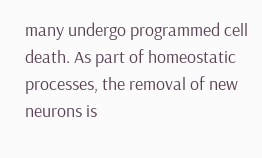many undergo programmed cell death. As part of homeostatic processes, the removal of new neurons is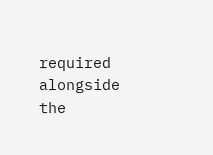required alongside the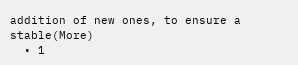addition of new ones, to ensure a stable(More)
  • 1